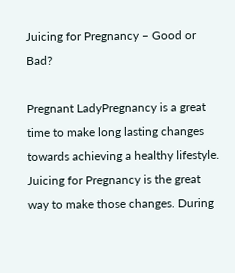Juicing for Pregnancy – Good or Bad?

Pregnant LadyPregnancy is a great time to make long lasting changes towards achieving a healthy lifestyle. Juicing for Pregnancy is the great way to make those changes. During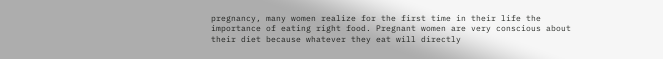pregnancy, many women realize for the first time in their life the importance of eating right food. Pregnant women are very conscious about their diet because whatever they eat will directly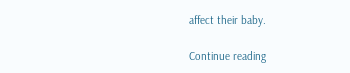affect their baby.

Continue reading